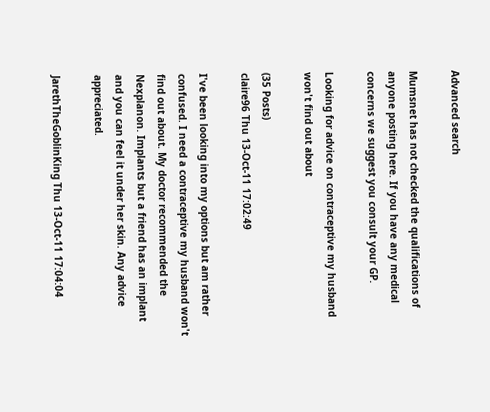Advanced search

Mumsnet has not checked the qualifications of anyone posting here. If you have any medical concerns we suggest you consult your GP.

Looking for advice on contraceptive my husband won't find out about

(35 Posts)
claire96 Thu 13-Oct-11 17:02:49

I've been looking into my options but am rather confused. I need a contraceptive my husband won't find out about. My doctor recommended the Nexplanon. Implants but a friend has an implant and you can feel it under her skin. Any advice appreciated.

JarethTheGoblinKing Thu 13-Oct-11 17:04:04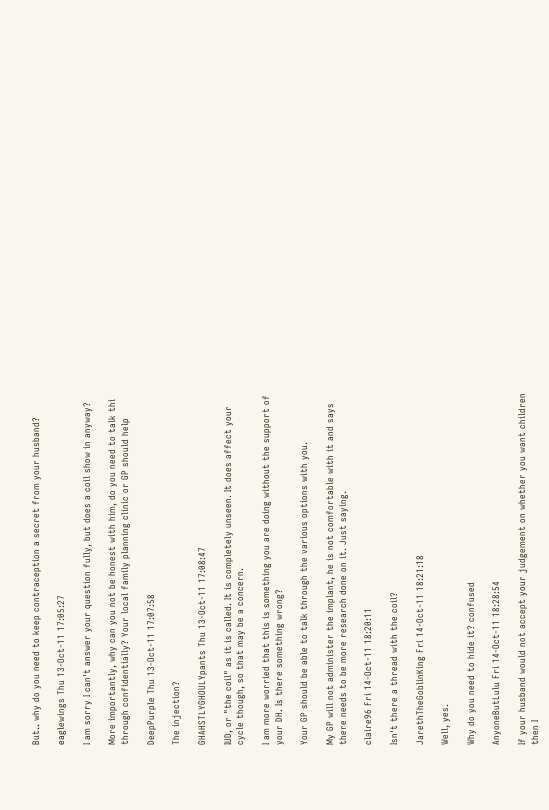But.. why do you need to keep contraception a secret from your husband?

eaglewings Thu 13-Oct-11 17:05:27

I am sorry I can't answer your question fully, but does a coil show in anyway?

More importantly, why can you not be honest with him, do you need to talk thi through confidentially? Your local family planning clinic or GP should help

DeepPurple Thu 13-Oct-11 17:07:58

The injection?

GHAHSTLYGHOULYpants Thu 13-Oct-11 17:08:47

IUD, or "the coil" as it is called. It is completely unseen. It does affect your cycle though, so that may be a concern.

I am more worried that this is something you are doing without the support of your DH. Is there something wrong?

Your GP should be able to talk through the various options with you.

My GP will not administer the implant, he is not comfortable with it and says there needs to be more research done on it. Just saying.

claire96 Fri 14-Oct-11 18:20:11

Isn't there a thread with the coil?

JarethTheGoblinKing Fri 14-Oct-11 18:21:18

Well, yes.

Why do you need to hide it? confused

AnyoneButLulu Fri 14-Oct-11 18:28:54

If your husband would not accept your judgement on whether you want children then I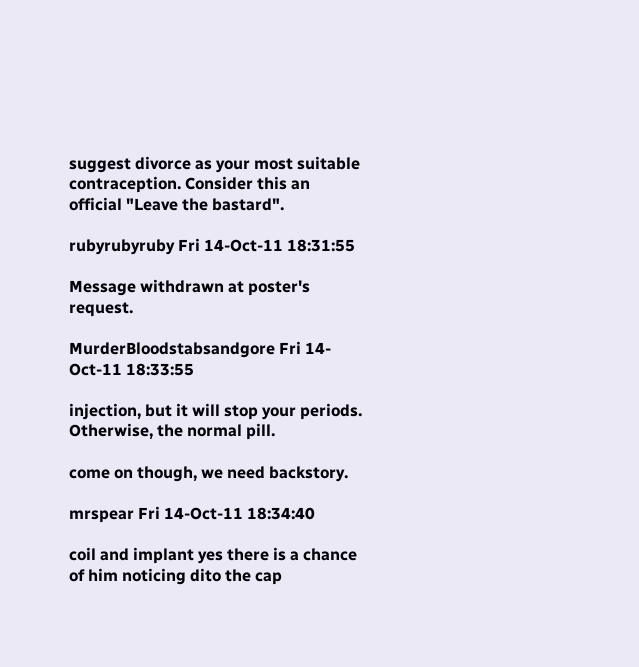suggest divorce as your most suitable contraception. Consider this an official "Leave the bastard".

rubyrubyruby Fri 14-Oct-11 18:31:55

Message withdrawn at poster's request.

MurderBloodstabsandgore Fri 14-Oct-11 18:33:55

injection, but it will stop your periods. Otherwise, the normal pill.

come on though, we need backstory.

mrspear Fri 14-Oct-11 18:34:40

coil and implant yes there is a chance of him noticing dito the cap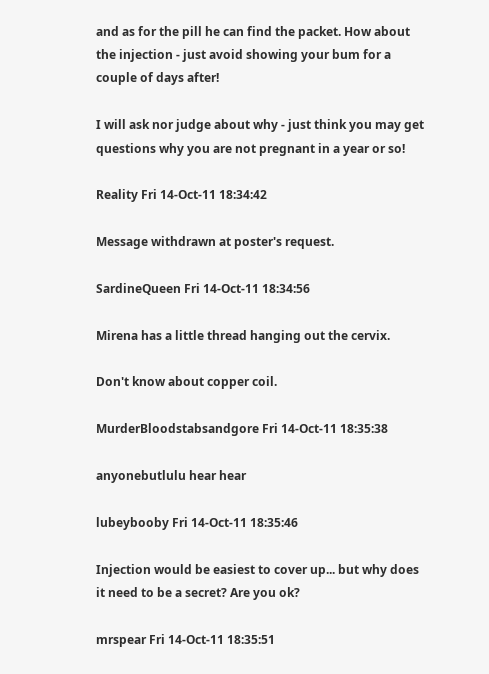and as for the pill he can find the packet. How about the injection - just avoid showing your bum for a couple of days after!

I will ask nor judge about why - just think you may get questions why you are not pregnant in a year or so!

Reality Fri 14-Oct-11 18:34:42

Message withdrawn at poster's request.

SardineQueen Fri 14-Oct-11 18:34:56

Mirena has a little thread hanging out the cervix.

Don't know about copper coil.

MurderBloodstabsandgore Fri 14-Oct-11 18:35:38

anyonebutlulu hear hear

lubeybooby Fri 14-Oct-11 18:35:46

Injection would be easiest to cover up... but why does it need to be a secret? Are you ok?

mrspear Fri 14-Oct-11 18:35:51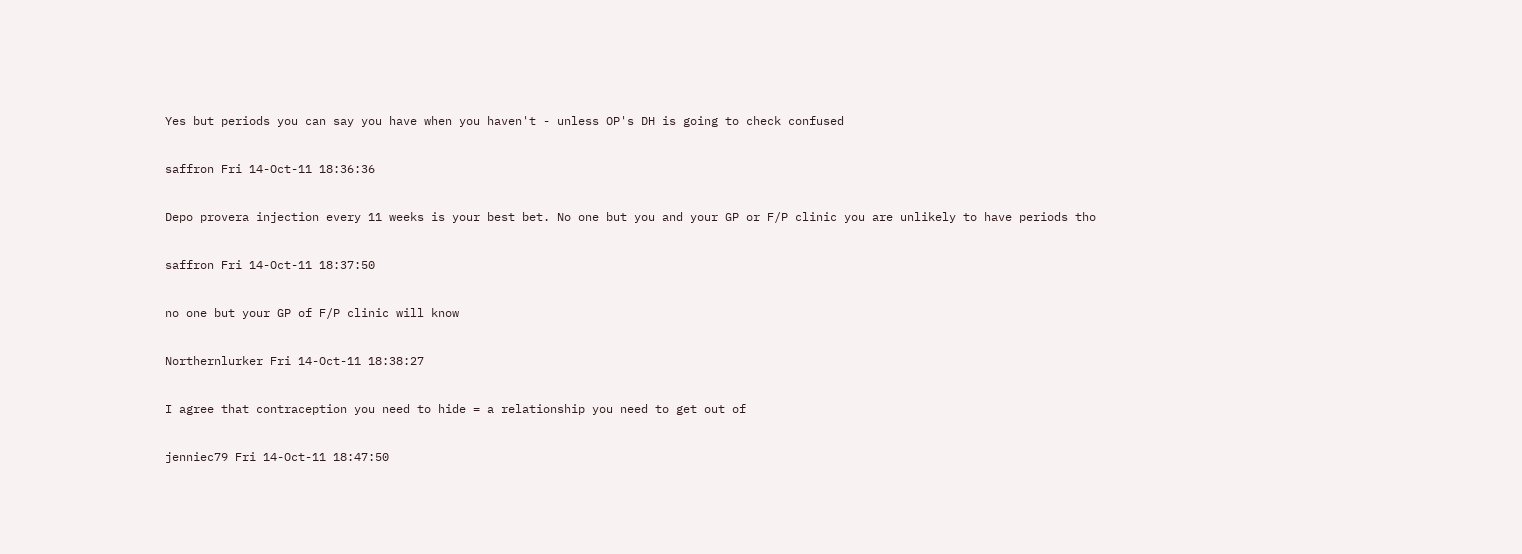Yes but periods you can say you have when you haven't - unless OP's DH is going to check confused

saffron Fri 14-Oct-11 18:36:36

Depo provera injection every 11 weeks is your best bet. No one but you and your GP or F/P clinic you are unlikely to have periods tho

saffron Fri 14-Oct-11 18:37:50

no one but your GP of F/P clinic will know

Northernlurker Fri 14-Oct-11 18:38:27

I agree that contraception you need to hide = a relationship you need to get out of

jenniec79 Fri 14-Oct-11 18:47:50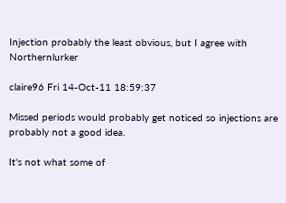Injection probably the least obvious, but I agree with Northernlurker

claire96 Fri 14-Oct-11 18:59:37

Missed periods would probably get noticed so injections are probably not a good idea.

It's not what some of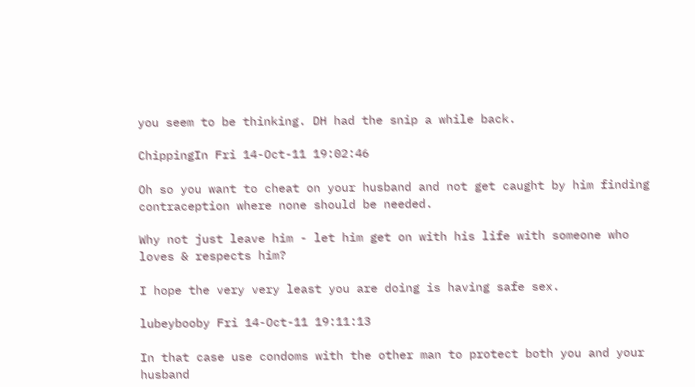you seem to be thinking. DH had the snip a while back.

ChippingIn Fri 14-Oct-11 19:02:46

Oh so you want to cheat on your husband and not get caught by him finding contraception where none should be needed.

Why not just leave him - let him get on with his life with someone who loves & respects him?

I hope the very very least you are doing is having safe sex.

lubeybooby Fri 14-Oct-11 19:11:13

In that case use condoms with the other man to protect both you and your husband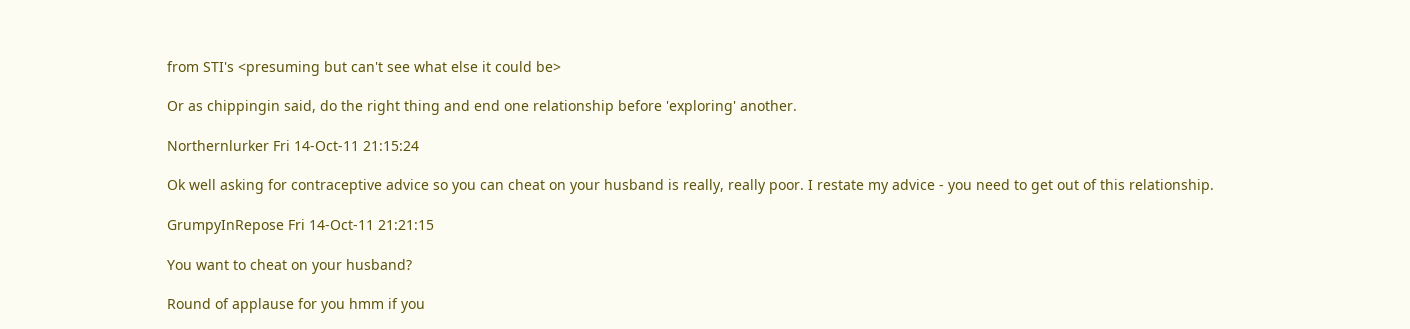from STI's <presuming but can't see what else it could be>

Or as chippingin said, do the right thing and end one relationship before 'exploring' another.

Northernlurker Fri 14-Oct-11 21:15:24

Ok well asking for contraceptive advice so you can cheat on your husband is really, really poor. I restate my advice - you need to get out of this relationship.

GrumpyInRepose Fri 14-Oct-11 21:21:15

You want to cheat on your husband?

Round of applause for you hmm if you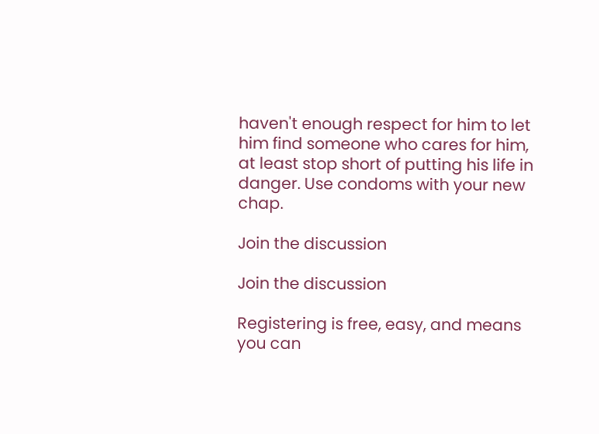haven't enough respect for him to let him find someone who cares for him, at least stop short of putting his life in danger. Use condoms with your new chap.

Join the discussion

Join the discussion

Registering is free, easy, and means you can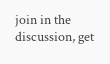join in the discussion, get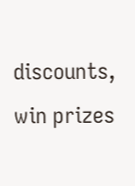discounts, win prizes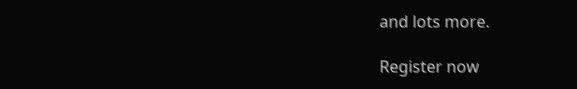and lots more.

Register now